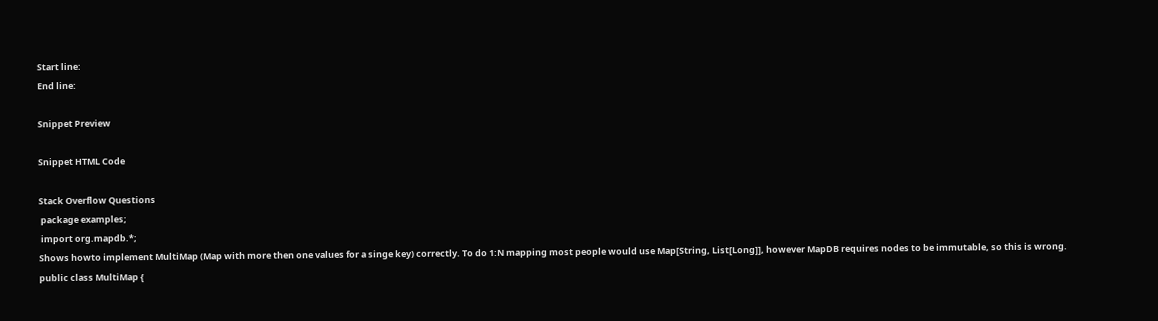Start line:
End line:

Snippet Preview

Snippet HTML Code

Stack Overflow Questions
 package examples;
 import org.mapdb.*;
Shows howto implement MultiMap (Map with more then one values for a singe key) correctly. To do 1:N mapping most people would use Map[String, List[Long]], however MapDB requires nodes to be immutable, so this is wrong.
public class MultiMap {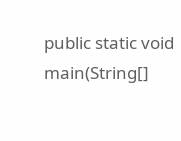public static void main(String[]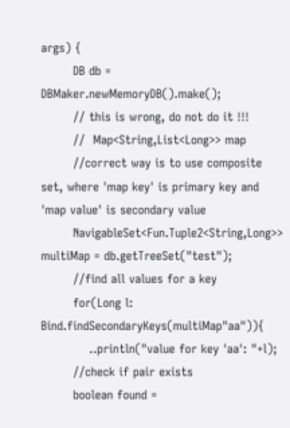args) {
        DB db = DBMaker.newMemoryDB().make();
        // this is wrong, do not do it !!!
        //  Map<String,List<Long>> map
        //correct way is to use composite set, where 'map key' is primary key and 'map value' is secondary value
        NavigableSet<Fun.Tuple2<String,Long>> multiMap = db.getTreeSet("test");
        //find all values for a key
        for(Long l: Bind.findSecondaryKeys(multiMap"aa")){
            ..println("value for key 'aa': "+l);
        //check if pair exists
        boolean found =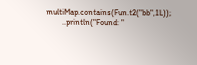multiMap.contains(Fun.t2("bb",1L));
        ..println("Found: "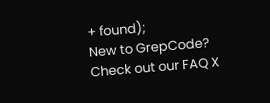+ found);
New to GrepCode? Check out our FAQ X